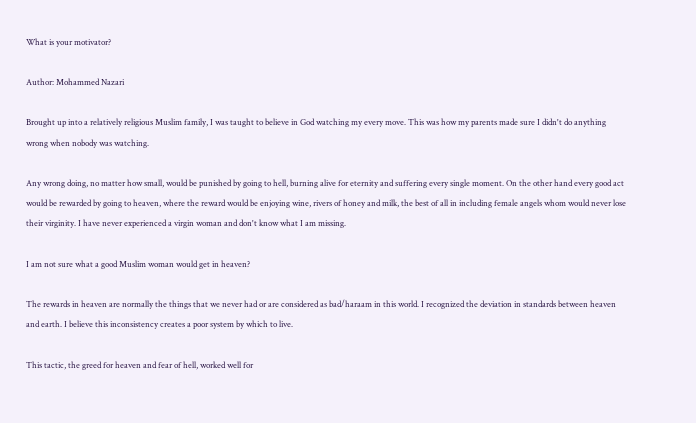What is your motivator?

Author: Mohammed Nazari

Brought up into a relatively religious Muslim family, I was taught to believe in God watching my every move. This was how my parents made sure I didn't do anything wrong when nobody was watching.

Any wrong doing, no matter how small, would be punished by going to hell, burning alive for eternity and suffering every single moment. On the other hand every good act would be rewarded by going to heaven, where the reward would be enjoying wine, rivers of honey and milk, the best of all in including female angels whom would never lose their virginity. I have never experienced a virgin woman and don't know what I am missing.

I am not sure what a good Muslim woman would get in heaven?

The rewards in heaven are normally the things that we never had or are considered as bad/haraam in this world. I recognized the deviation in standards between heaven and earth. I believe this inconsistency creates a poor system by which to live.

This tactic, the greed for heaven and fear of hell, worked well for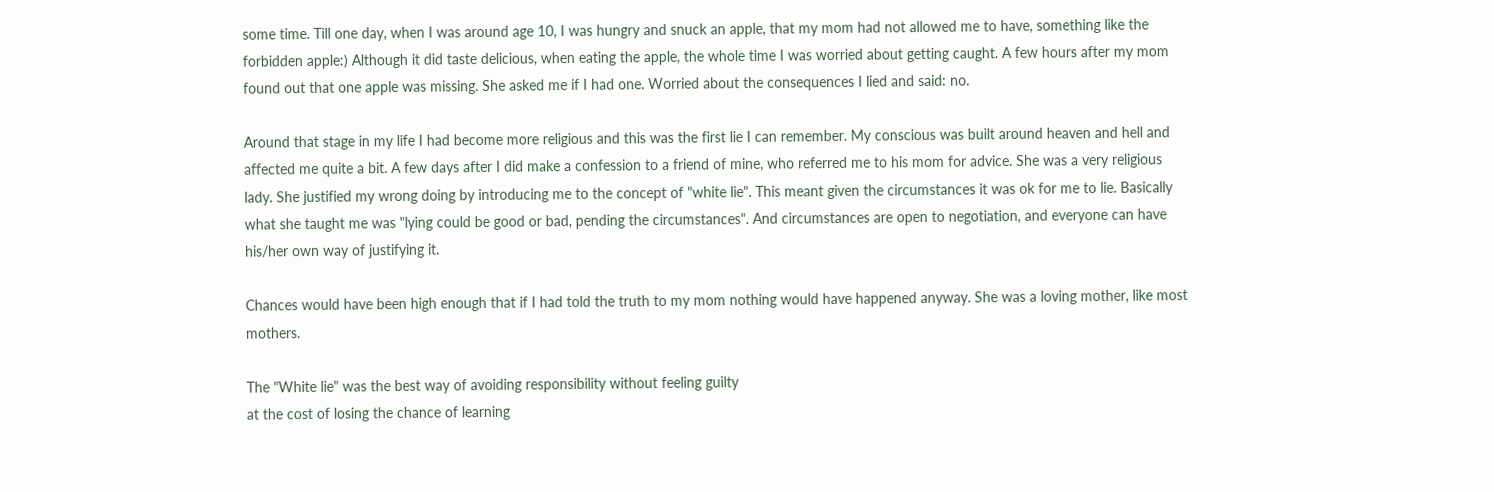some time. Till one day, when I was around age 10, I was hungry and snuck an apple, that my mom had not allowed me to have, something like the forbidden apple:) Although it did taste delicious, when eating the apple, the whole time I was worried about getting caught. A few hours after my mom found out that one apple was missing. She asked me if I had one. Worried about the consequences I lied and said: no.

Around that stage in my life I had become more religious and this was the first lie I can remember. My conscious was built around heaven and hell and affected me quite a bit. A few days after I did make a confession to a friend of mine, who referred me to his mom for advice. She was a very religious lady. She justified my wrong doing by introducing me to the concept of "white lie". This meant given the circumstances it was ok for me to lie. Basically what she taught me was "lying could be good or bad, pending the circumstances". And circumstances are open to negotiation, and everyone can have his/her own way of justifying it.

Chances would have been high enough that if I had told the truth to my mom nothing would have happened anyway. She was a loving mother, like most mothers.

The "White lie" was the best way of avoiding responsibility without feeling guilty
at the cost of losing the chance of learning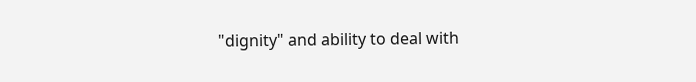"dignity" and ability to deal with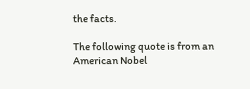the facts.

The following quote is from an American Nobel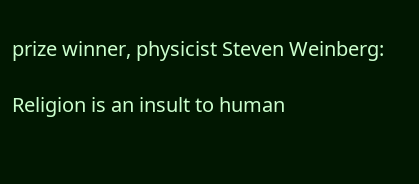prize winner, physicist Steven Weinberg:

Religion is an insult to human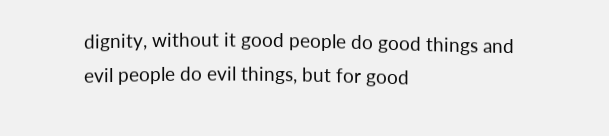dignity, without it good people do good things and evil people do evil things, but for good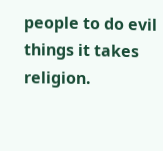people to do evil things it takes religion.